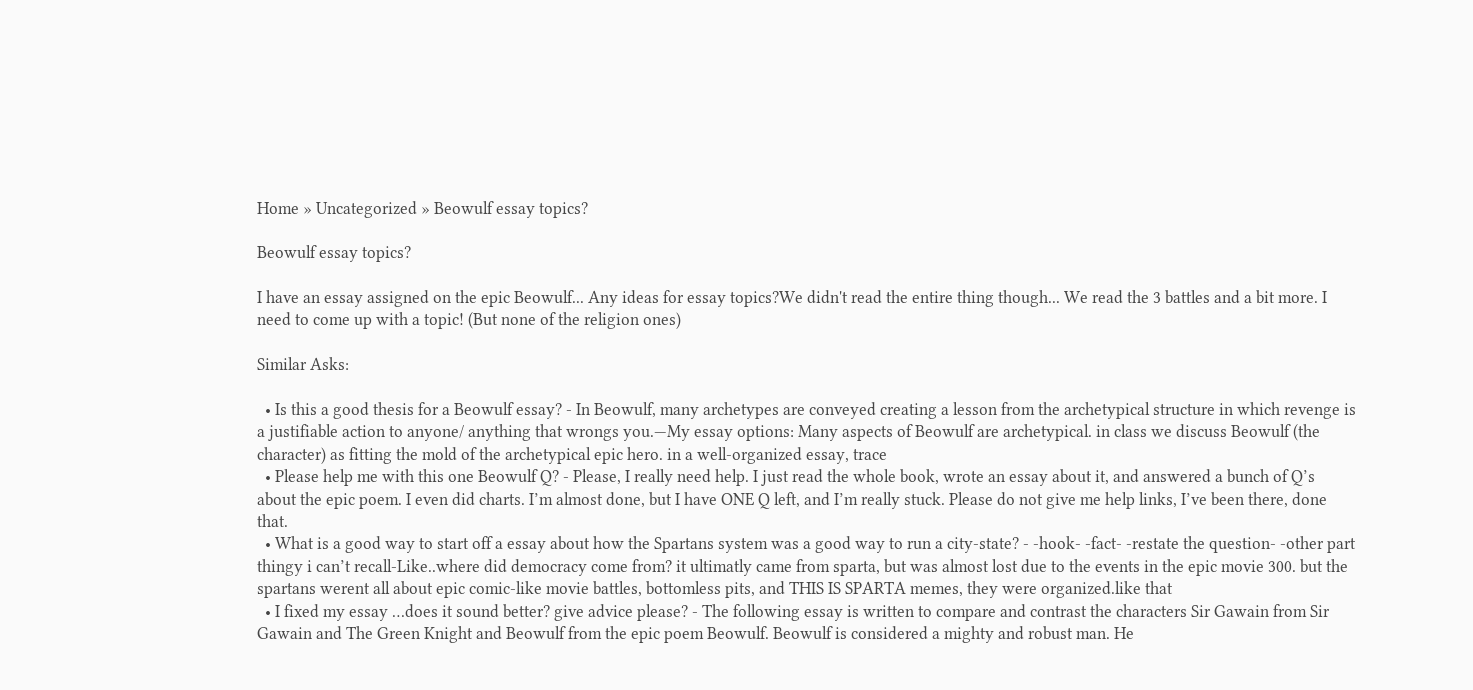Home » Uncategorized » Beowulf essay topics?

Beowulf essay topics?

I have an essay assigned on the epic Beowulf... Any ideas for essay topics?We didn't read the entire thing though... We read the 3 battles and a bit more. I need to come up with a topic! (But none of the religion ones)

Similar Asks:

  • Is this a good thesis for a Beowulf essay? - In Beowulf, many archetypes are conveyed creating a lesson from the archetypical structure in which revenge is a justifiable action to anyone/ anything that wrongs you.—My essay options: Many aspects of Beowulf are archetypical. in class we discuss Beowulf (the character) as fitting the mold of the archetypical epic hero. in a well-organized essay, trace
  • Please help me with this one Beowulf Q? - Please, I really need help. I just read the whole book, wrote an essay about it, and answered a bunch of Q’s about the epic poem. I even did charts. I’m almost done, but I have ONE Q left, and I’m really stuck. Please do not give me help links, I’ve been there, done that.
  • What is a good way to start off a essay about how the Spartans system was a good way to run a city-state? - -hook- -fact- -restate the question- -other part thingy i can’t recall-Like..where did democracy come from? it ultimatly came from sparta, but was almost lost due to the events in the epic movie 300. but the spartans werent all about epic comic-like movie battles, bottomless pits, and THIS IS SPARTA memes, they were organized.like that
  • I fixed my essay …does it sound better? give advice please? - The following essay is written to compare and contrast the characters Sir Gawain from Sir Gawain and The Green Knight and Beowulf from the epic poem Beowulf. Beowulf is considered a mighty and robust man. He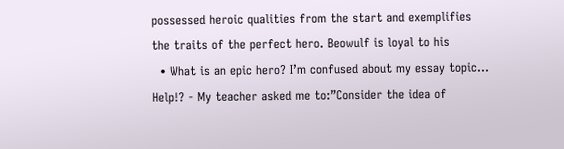possessed heroic qualities from the start and exemplifies the traits of the perfect hero. Beowulf is loyal to his
  • What is an epic hero? I’m confused about my essay topic… Help!? - My teacher asked me to:”Consider the idea of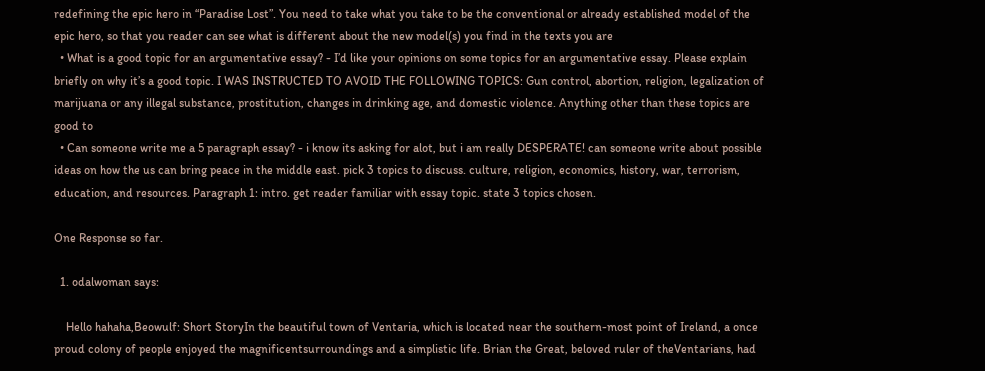redefining the epic hero in “Paradise Lost”. You need to take what you take to be the conventional or already established model of the epic hero, so that you reader can see what is different about the new model(s) you find in the texts you are
  • What is a good topic for an argumentative essay? - I’d like your opinions on some topics for an argumentative essay. Please explain briefly on why it’s a good topic. I WAS INSTRUCTED TO AVOID THE FOLLOWING TOPICS: Gun control, abortion, religion, legalization of marijuana or any illegal substance, prostitution, changes in drinking age, and domestic violence. Anything other than these topics are good to
  • Can someone write me a 5 paragraph essay? - i know its asking for alot, but i am really DESPERATE! can someone write about possible ideas on how the us can bring peace in the middle east. pick 3 topics to discuss. culture, religion, economics, history, war, terrorism, education, and resources. Paragraph 1: intro. get reader familiar with essay topic. state 3 topics chosen.

One Response so far.

  1. odalwoman says:

    Hello hahaha,Beowulf: Short StoryIn the beautiful town of Ventaria, which is located near the southern-most point of Ireland, a once proud colony of people enjoyed the magnificentsurroundings and a simplistic life. Brian the Great, beloved ruler of theVentarians, had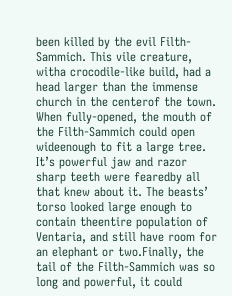been killed by the evil Filth-Sammich. This vile creature, witha crocodile-like build, had a head larger than the immense church in the centerof the town. When fully-opened, the mouth of the Filth-Sammich could open wideenough to fit a large tree. It’s powerful jaw and razor sharp teeth were fearedby all that knew about it. The beasts’ torso looked large enough to contain theentire population of Ventaria, and still have room for an elephant or two.Finally, the tail of the Filth-Sammich was so long and powerful, it could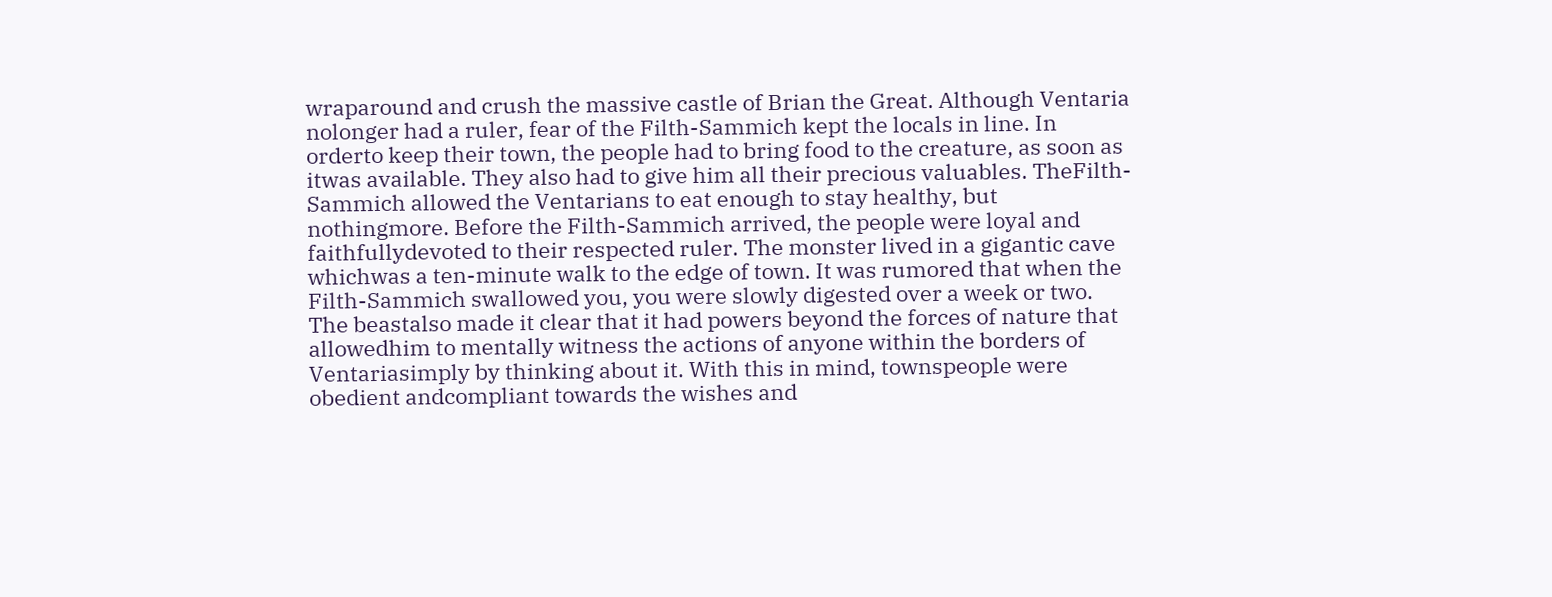wraparound and crush the massive castle of Brian the Great. Although Ventaria nolonger had a ruler, fear of the Filth-Sammich kept the locals in line. In orderto keep their town, the people had to bring food to the creature, as soon as itwas available. They also had to give him all their precious valuables. TheFilth-Sammich allowed the Ventarians to eat enough to stay healthy, but nothingmore. Before the Filth-Sammich arrived, the people were loyal and faithfullydevoted to their respected ruler. The monster lived in a gigantic cave whichwas a ten-minute walk to the edge of town. It was rumored that when the Filth-Sammich swallowed you, you were slowly digested over a week or two. The beastalso made it clear that it had powers beyond the forces of nature that allowedhim to mentally witness the actions of anyone within the borders of Ventariasimply by thinking about it. With this in mind, townspeople were obedient andcompliant towards the wishes and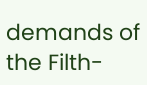demands of the Filth-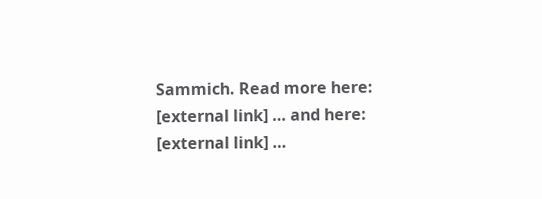Sammich. Read more here: [external link] … and here: [external link] …